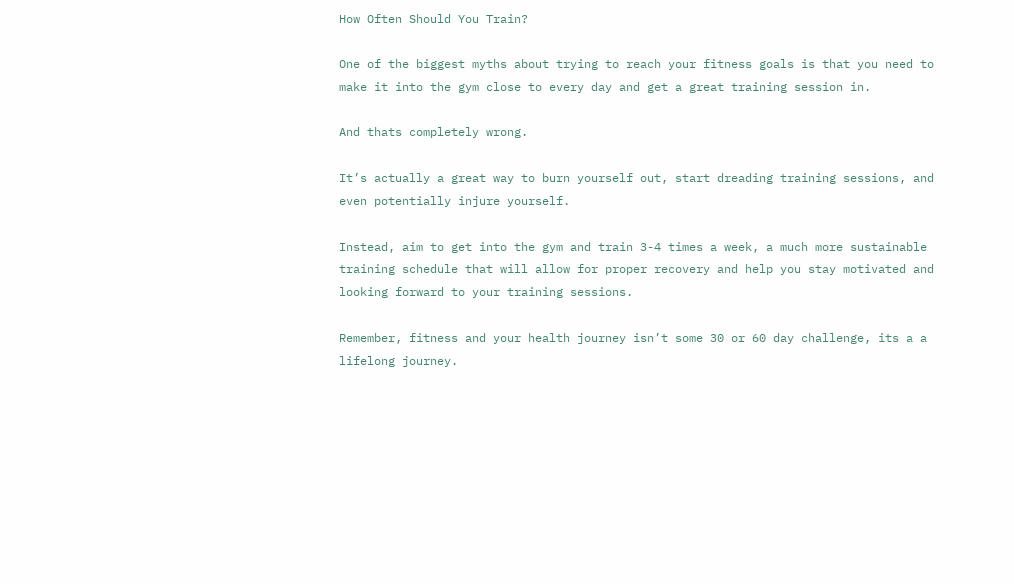How Often Should You Train?

One of the biggest myths about trying to reach your fitness goals is that you need to make it into the gym close to every day and get a great training session in.

And thats completely wrong.

It’s actually a great way to burn yourself out, start dreading training sessions, and even potentially injure yourself.

Instead, aim to get into the gym and train 3-4 times a week, a much more sustainable training schedule that will allow for proper recovery and help you stay motivated and looking forward to your training sessions.

Remember, fitness and your health journey isn’t some 30 or 60 day challenge, its a a lifelong journey.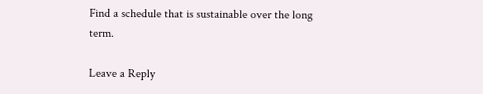Find a schedule that is sustainable over the long term.

Leave a Reply